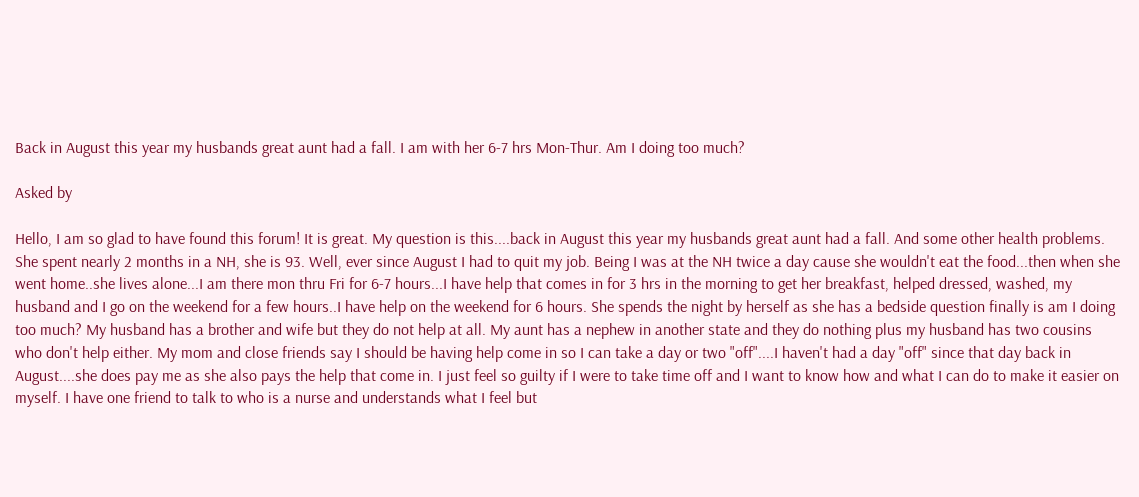Back in August this year my husbands great aunt had a fall. I am with her 6-7 hrs Mon-Thur. Am I doing too much?

Asked by

Hello, I am so glad to have found this forum! It is great. My question is this....back in August this year my husbands great aunt had a fall. And some other health problems. She spent nearly 2 months in a NH, she is 93. Well, ever since August I had to quit my job. Being I was at the NH twice a day cause she wouldn't eat the food...then when she went home..she lives alone...I am there mon thru Fri for 6-7 hours...I have help that comes in for 3 hrs in the morning to get her breakfast, helped dressed, washed, my husband and I go on the weekend for a few hours..I have help on the weekend for 6 hours. She spends the night by herself as she has a bedside question finally is am I doing too much? My husband has a brother and wife but they do not help at all. My aunt has a nephew in another state and they do nothing plus my husband has two cousins who don't help either. My mom and close friends say I should be having help come in so I can take a day or two "off"....I haven't had a day "off" since that day back in August....she does pay me as she also pays the help that come in. I just feel so guilty if I were to take time off and I want to know how and what I can do to make it easier on myself. I have one friend to talk to who is a nurse and understands what I feel but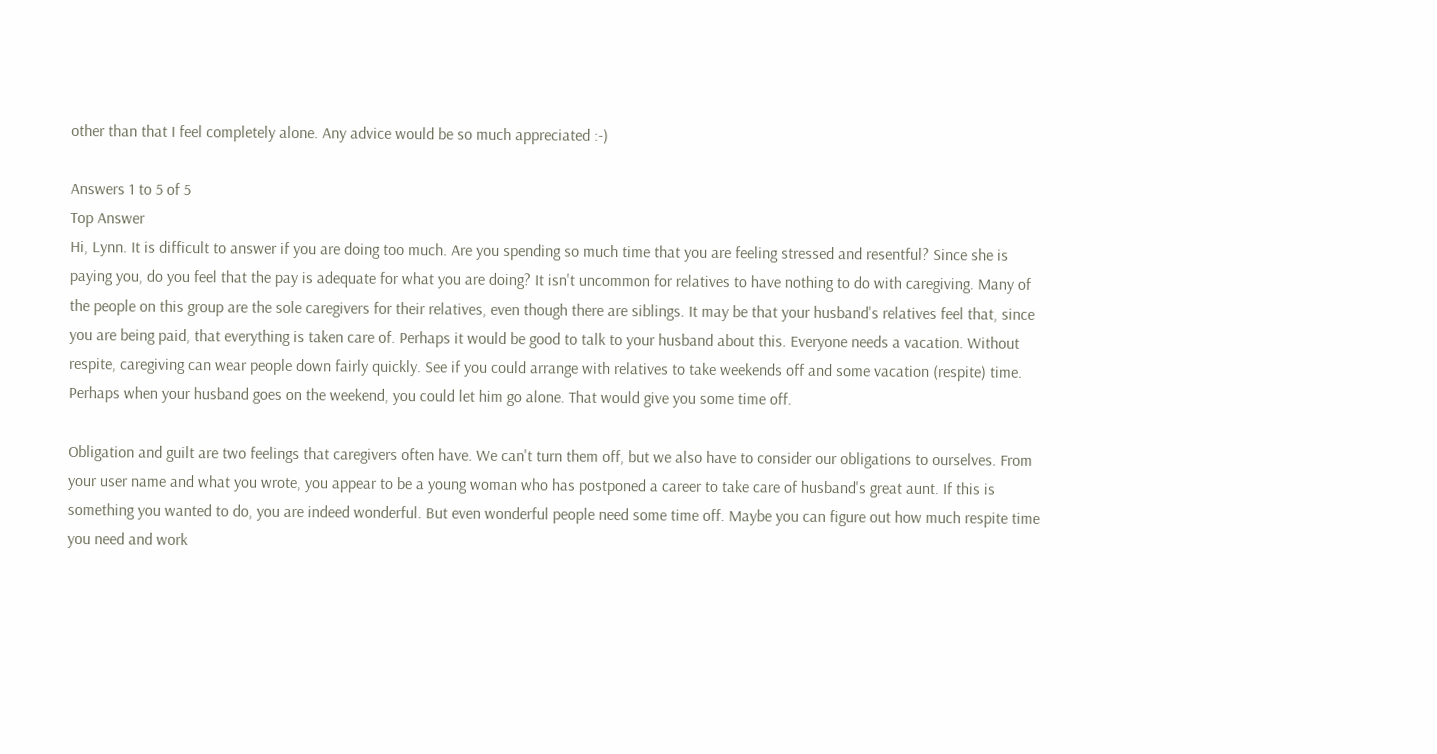other than that I feel completely alone. Any advice would be so much appreciated :-)

Answers 1 to 5 of 5
Top Answer
Hi, Lynn. It is difficult to answer if you are doing too much. Are you spending so much time that you are feeling stressed and resentful? Since she is paying you, do you feel that the pay is adequate for what you are doing? It isn't uncommon for relatives to have nothing to do with caregiving. Many of the people on this group are the sole caregivers for their relatives, even though there are siblings. It may be that your husband's relatives feel that, since you are being paid, that everything is taken care of. Perhaps it would be good to talk to your husband about this. Everyone needs a vacation. Without respite, caregiving can wear people down fairly quickly. See if you could arrange with relatives to take weekends off and some vacation (respite) time. Perhaps when your husband goes on the weekend, you could let him go alone. That would give you some time off.

Obligation and guilt are two feelings that caregivers often have. We can't turn them off, but we also have to consider our obligations to ourselves. From your user name and what you wrote, you appear to be a young woman who has postponed a career to take care of husband's great aunt. If this is something you wanted to do, you are indeed wonderful. But even wonderful people need some time off. Maybe you can figure out how much respite time you need and work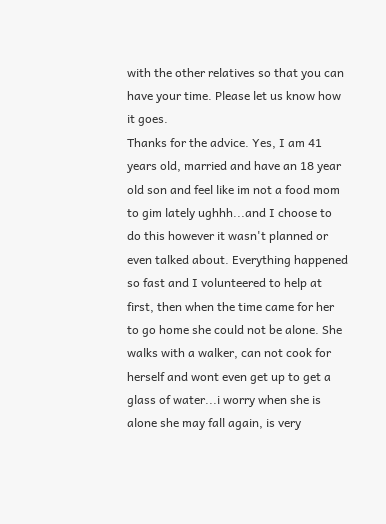with the other relatives so that you can have your time. Please let us know how it goes.
Thanks for the advice. Yes, I am 41 years old, married and have an 18 year old son and feel like im not a food mom to gim lately ughhh...and I choose to do this however it wasn't planned or even talked about. Everything happened so fast and I volunteered to help at first, then when the time came for her to go home she could not be alone. She walks with a walker, can not cook for herself and wont even get up to get a glass of water...i worry when she is alone she may fall again, is very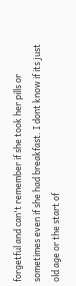forgetful and can't remember if she took her pills or sometimes even if she had breakfast. I dont know if its just old age or the start of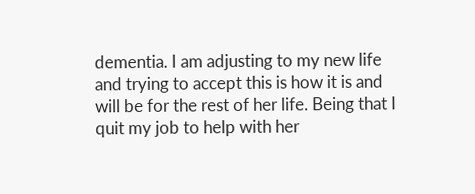dementia. I am adjusting to my new life and trying to accept this is how it is and will be for the rest of her life. Being that I quit my job to help with her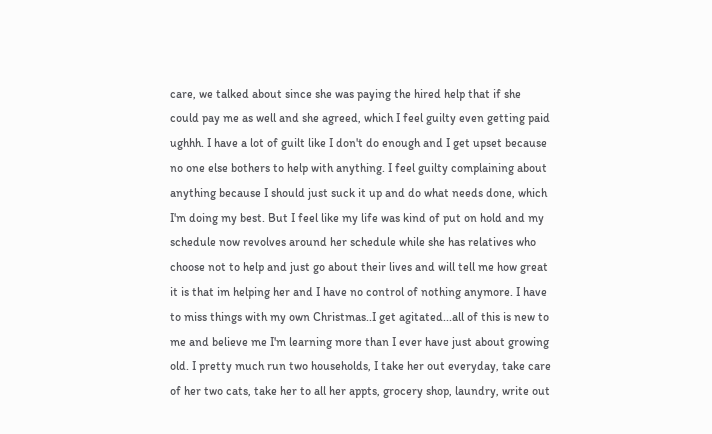care, we talked about since she was paying the hired help that if she could pay me as well and she agreed, which I feel guilty even getting paid ughhh. I have a lot of guilt like I don't do enough and I get upset because no one else bothers to help with anything. I feel guilty complaining about anything because I should just suck it up and do what needs done, which I'm doing my best. But I feel like my life was kind of put on hold and my schedule now revolves around her schedule while she has relatives who choose not to help and just go about their lives and will tell me how great it is that im helping her and I have no control of nothing anymore. I have to miss things with my own Christmas..I get agitated...all of this is new to me and believe me I'm learning more than I ever have just about growing old. I pretty much run two households, I take her out everyday, take care of her two cats, take her to all her appts, grocery shop, laundry, write out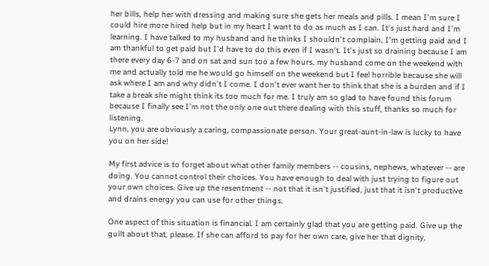her bills, help her with dressing and making sure she gets her meals and pills. I mean I'm sure I could hire more hired help but in my heart I want to do as much as I can. It's just hard and I'm learning. I have talked to my husband and he thinks I shouldn't complain, I'm getting paid and I am thankful to get paid but I'd have to do this even if I wasn't. It's just so draining because I am there every day 6-7 and on sat and sun too a few hours, my husband come on the weekend with me and actually told me he would go himself on the weekend but I feel horrible because she will ask where I am and why didn't I come. I don't ever want her to think that she is a burden and if I take a break she might think its too much for me. I truly am so glad to have found this forum because I finally see I'm not the only one out there dealing with this stuff, thanks so much for listening.
Lynn, you are obviously a caring, compassionate person. Your great-aunt-in-law is lucky to have you on her side!

My first advice is to forget about what other family members -- cousins, nephews, whatever -- are doing. You cannot control their choices. You have enough to deal with just trying to figure out your own choices. Give up the resentment -- not that it isn't justified, just that it isn't productive and drains energy you can use for other things.

One aspect of this situation is financial. I am certainly glad that you are getting paid. Give up the guilt about that, please. If she can afford to pay for her own care, give her that dignity,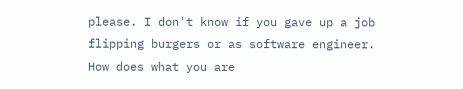please. I don't know if you gave up a job flipping burgers or as software engineer. How does what you are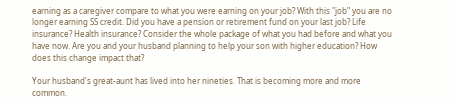earning as a caregiver compare to what you were earning on your job? With this "job" you are no longer earning SS credit. Did you have a pension or retirement fund on your last job? Life insurance? Health insurance? Consider the whole package of what you had before and what you have now. Are you and your husband planning to help your son with higher education? How does this change impact that?

Your husband's great-aunt has lived into her nineties. That is becoming more and more common.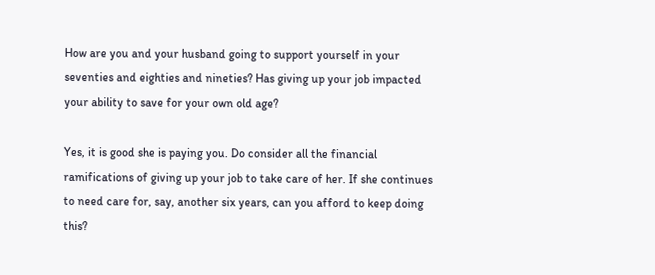How are you and your husband going to support yourself in your seventies and eighties and nineties? Has giving up your job impacted your ability to save for your own old age?

Yes, it is good she is paying you. Do consider all the financial ramifications of giving up your job to take care of her. If she continues to need care for, say, another six years, can you afford to keep doing this?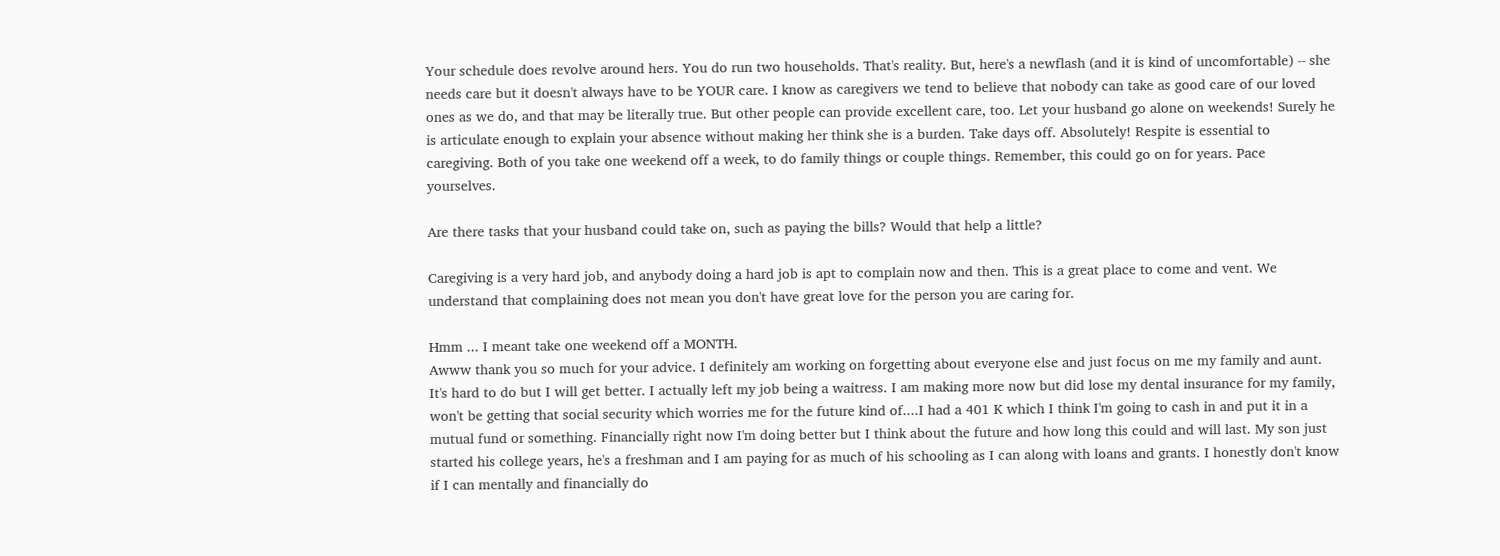Your schedule does revolve around hers. You do run two households. That's reality. But, here's a newflash (and it is kind of uncomfortable) -- she needs care but it doesn't always have to be YOUR care. I know as caregivers we tend to believe that nobody can take as good care of our loved ones as we do, and that may be literally true. But other people can provide excellent care, too. Let your husband go alone on weekends! Surely he is articulate enough to explain your absence without making her think she is a burden. Take days off. Absolutely! Respite is essential to caregiving. Both of you take one weekend off a week, to do family things or couple things. Remember, this could go on for years. Pace yourselves.

Are there tasks that your husband could take on, such as paying the bills? Would that help a little?

Caregiving is a very hard job, and anybody doing a hard job is apt to complain now and then. This is a great place to come and vent. We understand that complaining does not mean you don't have great love for the person you are caring for.

Hmm ... I meant take one weekend off a MONTH.
Awww thank you so much for your advice. I definitely am working on forgetting about everyone else and just focus on me my family and aunt. It's hard to do but I will get better. I actually left my job being a waitress. I am making more now but did lose my dental insurance for my family, won't be getting that social security which worries me for the future kind of....I had a 401 K which I think I'm going to cash in and put it in a mutual fund or something. Financially right now I'm doing better but I think about the future and how long this could and will last. My son just started his college years, he's a freshman and I am paying for as much of his schooling as I can along with loans and grants. I honestly don't know if I can mentally and financially do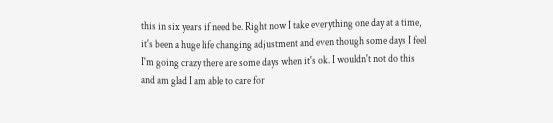this in six years if need be. Right now I take everything one day at a time, it's been a huge life changing adjustment and even though some days I feel I'm going crazy there are some days when it's ok. I wouldn't not do this and am glad I am able to care for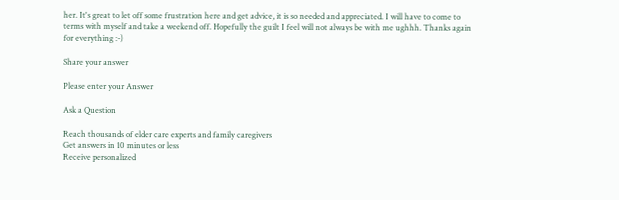her. It's great to let off some frustration here and get advice, it is so needed and appreciated. I will have to come to terms with myself and take a weekend off. Hopefully the guilt I feel will not always be with me ughhh. Thanks again for everything :-)

Share your answer

Please enter your Answer

Ask a Question

Reach thousands of elder care experts and family caregivers
Get answers in 10 minutes or less
Receive personalized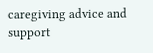caregiving advice and support